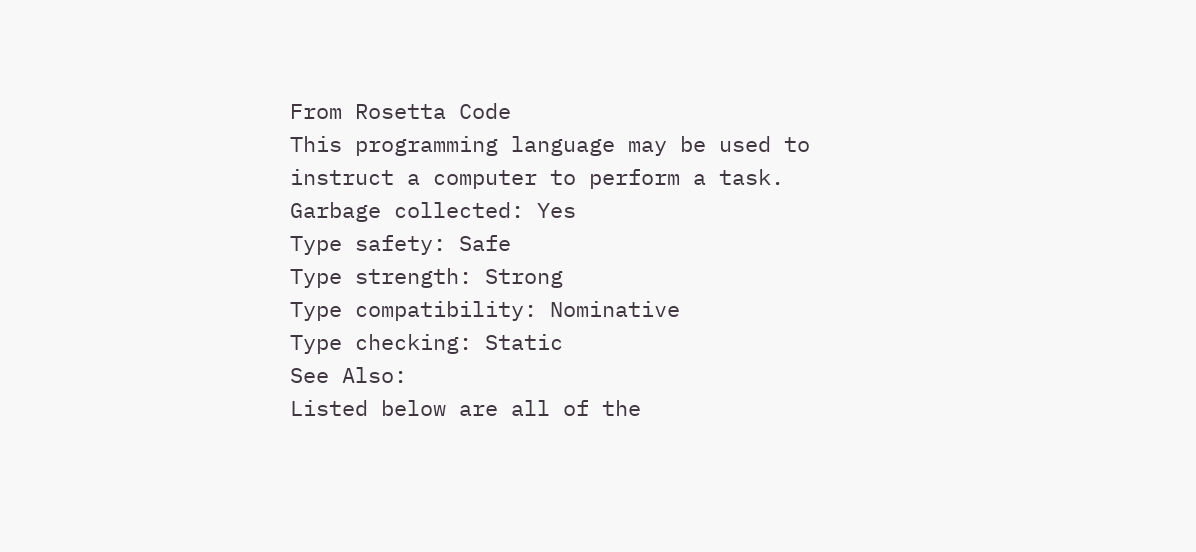From Rosetta Code
This programming language may be used to instruct a computer to perform a task.
Garbage collected: Yes
Type safety: Safe
Type strength: Strong
Type compatibility: Nominative
Type checking: Static
See Also:
Listed below are all of the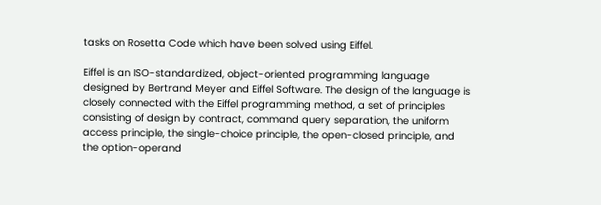tasks on Rosetta Code which have been solved using Eiffel.

Eiffel is an ISO-standardized, object-oriented programming language designed by Bertrand Meyer and Eiffel Software. The design of the language is closely connected with the Eiffel programming method, a set of principles consisting of design by contract, command query separation, the uniform access principle, the single-choice principle, the open-closed principle, and the option-operand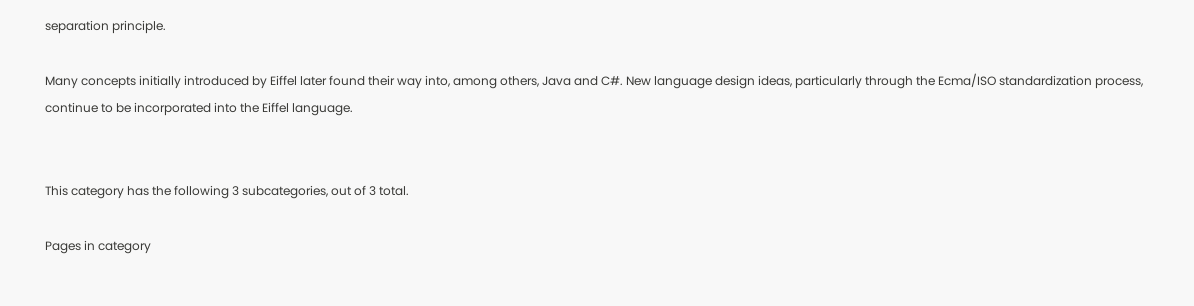separation principle.

Many concepts initially introduced by Eiffel later found their way into, among others, Java and C#. New language design ideas, particularly through the Ecma/ISO standardization process, continue to be incorporated into the Eiffel language.


This category has the following 3 subcategories, out of 3 total.

Pages in category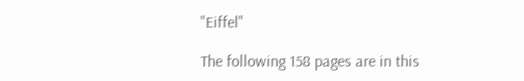"Eiffel"

The following 158 pages are in this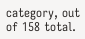category, out of 158 total.